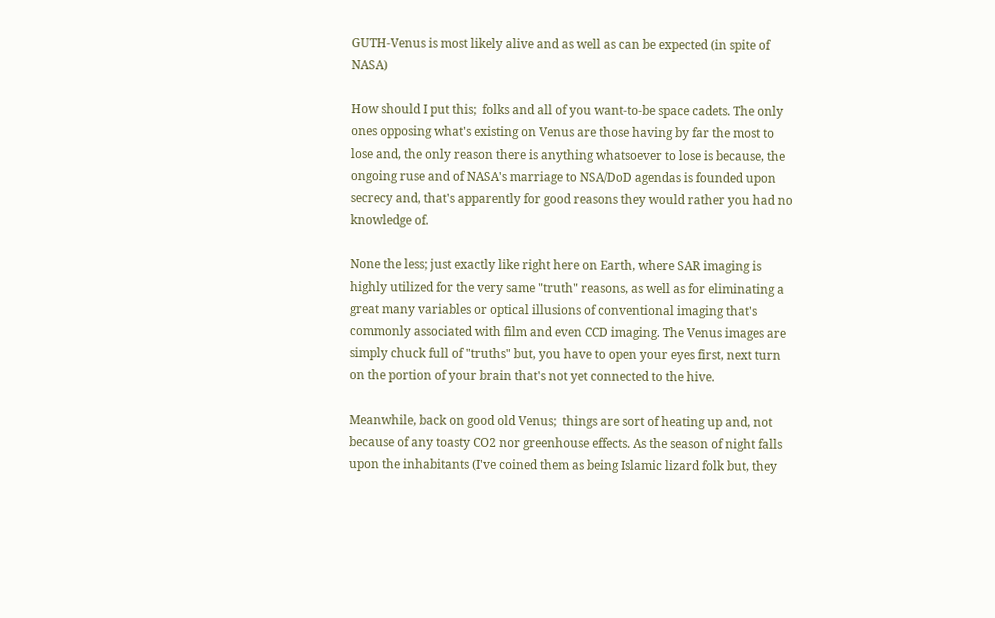GUTH-Venus is most likely alive and as well as can be expected (in spite of NASA)

How should I put this;  folks and all of you want-to-be space cadets. The only ones opposing what's existing on Venus are those having by far the most to lose and, the only reason there is anything whatsoever to lose is because, the ongoing ruse and of NASA's marriage to NSA/DoD agendas is founded upon secrecy and, that's apparently for good reasons they would rather you had no knowledge of.

None the less; just exactly like right here on Earth, where SAR imaging is highly utilized for the very same "truth" reasons, as well as for eliminating a great many variables or optical illusions of conventional imaging that's commonly associated with film and even CCD imaging. The Venus images are simply chuck full of "truths" but, you have to open your eyes first, next turn on the portion of your brain that's not yet connected to the hive.

Meanwhile, back on good old Venus;  things are sort of heating up and, not because of any toasty CO2 nor greenhouse effects. As the season of night falls upon the inhabitants (I've coined them as being Islamic lizard folk but, they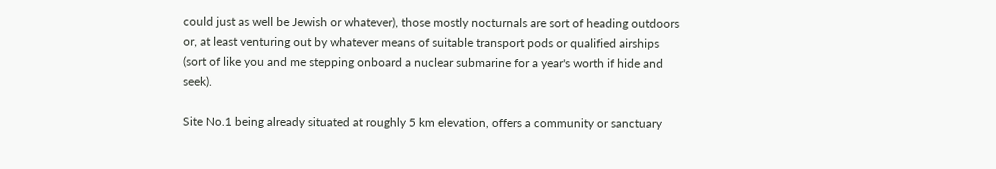could just as well be Jewish or whatever), those mostly nocturnals are sort of heading outdoors or, at least venturing out by whatever means of suitable transport pods or qualified airships (sort of like you and me stepping onboard a nuclear submarine for a year's worth if hide and seek).

Site No.1 being already situated at roughly 5 km elevation, offers a community or sanctuary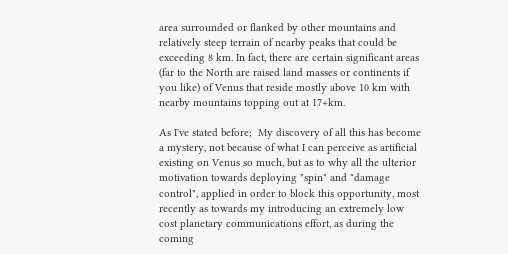area surrounded or flanked by other mountains and relatively steep terrain of nearby peaks that could be exceeding 8 km. In fact, there are certain significant areas (far to the North are raised land masses or continents if you like) of Venus that reside mostly above 10 km with nearby mountains topping out at 17+km.

As I've stated before;  My discovery of all this has become a mystery, not because of what I can perceive as artificial existing on Venus so much, but as to why all the ulterior motivation towards deploying "spin" and "damage control", applied in order to block this opportunity, most recently as towards my introducing an extremely low cost planetary communications effort, as during the coming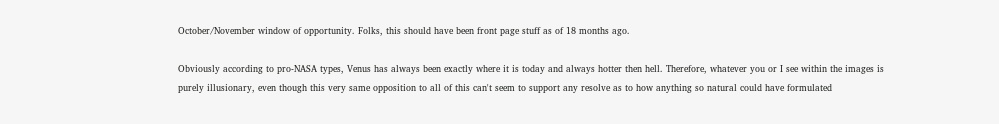October/November window of opportunity. Folks, this should have been front page stuff as of 18 months ago.

Obviously according to pro-NASA types, Venus has always been exactly where it is today and always hotter then hell. Therefore, whatever you or I see within the images is purely illusionary, even though this very same opposition to all of this can't seem to support any resolve as to how anything so natural could have formulated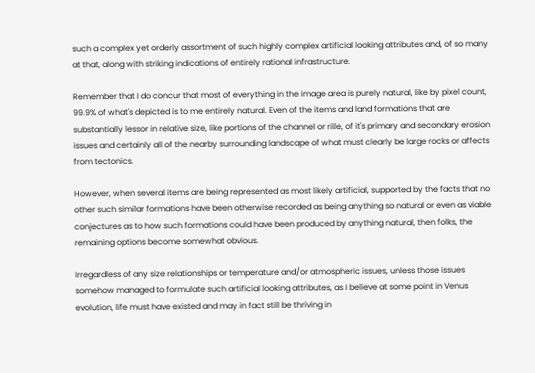such a complex yet orderly assortment of such highly complex artificial looking attributes and, of so many at that, along with striking indications of entirely rational infrastructure.

Remember that I do concur that most of everything in the image area is purely natural, like by pixel count, 99.9% of what's depicted is to me entirely natural. Even of the items and land formations that are substantially lessor in relative size, like portions of the channel or rille, of it's primary and secondary erosion issues and certainly all of the nearby surrounding landscape of what must clearly be large rocks or affects from tectonics.

However, when several items are being represented as most likely artificial, supported by the facts that no other such similar formations have been otherwise recorded as being anything so natural or even as viable conjectures as to how such formations could have been produced by anything natural, then folks, the remaining options become somewhat obvious.

Irregardless of any size relationships or temperature and/or atmospheric issues, unless those issues somehow managed to formulate such artificial looking attributes, as I believe at some point in Venus evolution, life must have existed and may in fact still be thriving in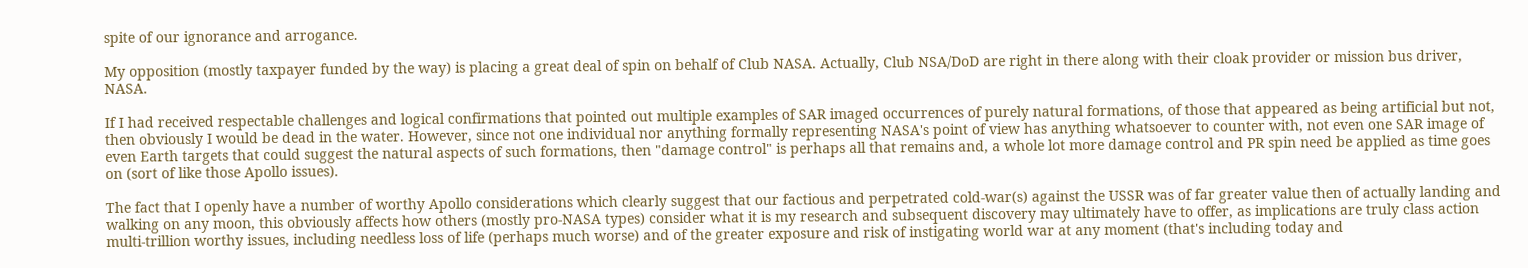spite of our ignorance and arrogance.

My opposition (mostly taxpayer funded by the way) is placing a great deal of spin on behalf of Club NASA. Actually, Club NSA/DoD are right in there along with their cloak provider or mission bus driver, NASA.

If I had received respectable challenges and logical confirmations that pointed out multiple examples of SAR imaged occurrences of purely natural formations, of those that appeared as being artificial but not, then obviously I would be dead in the water. However, since not one individual nor anything formally representing NASA's point of view has anything whatsoever to counter with, not even one SAR image of even Earth targets that could suggest the natural aspects of such formations, then "damage control" is perhaps all that remains and, a whole lot more damage control and PR spin need be applied as time goes on (sort of like those Apollo issues).

The fact that I openly have a number of worthy Apollo considerations which clearly suggest that our factious and perpetrated cold-war(s) against the USSR was of far greater value then of actually landing and walking on any moon, this obviously affects how others (mostly pro-NASA types) consider what it is my research and subsequent discovery may ultimately have to offer, as implications are truly class action multi-trillion worthy issues, including needless loss of life (perhaps much worse) and of the greater exposure and risk of instigating world war at any moment (that's including today and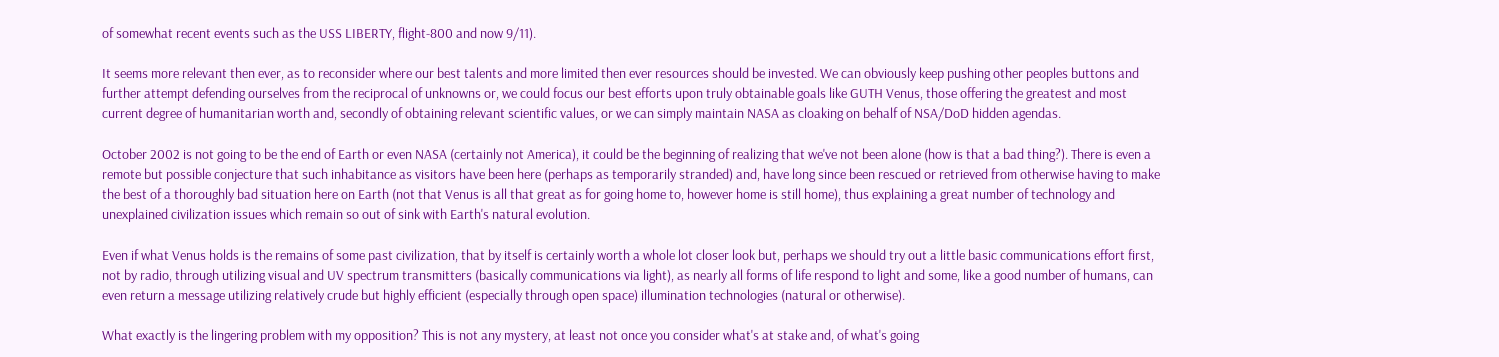of somewhat recent events such as the USS LIBERTY, flight-800 and now 9/11).

It seems more relevant then ever, as to reconsider where our best talents and more limited then ever resources should be invested. We can obviously keep pushing other peoples buttons and further attempt defending ourselves from the reciprocal of unknowns or, we could focus our best efforts upon truly obtainable goals like GUTH Venus, those offering the greatest and most current degree of humanitarian worth and, secondly of obtaining relevant scientific values, or we can simply maintain NASA as cloaking on behalf of NSA/DoD hidden agendas.

October 2002 is not going to be the end of Earth or even NASA (certainly not America), it could be the beginning of realizing that we've not been alone (how is that a bad thing?). There is even a remote but possible conjecture that such inhabitance as visitors have been here (perhaps as temporarily stranded) and, have long since been rescued or retrieved from otherwise having to make the best of a thoroughly bad situation here on Earth (not that Venus is all that great as for going home to, however home is still home), thus explaining a great number of technology and unexplained civilization issues which remain so out of sink with Earth's natural evolution.

Even if what Venus holds is the remains of some past civilization, that by itself is certainly worth a whole lot closer look but, perhaps we should try out a little basic communications effort first, not by radio, through utilizing visual and UV spectrum transmitters (basically communications via light), as nearly all forms of life respond to light and some, like a good number of humans, can even return a message utilizing relatively crude but highly efficient (especially through open space) illumination technologies (natural or otherwise).

What exactly is the lingering problem with my opposition? This is not any mystery, at least not once you consider what's at stake and, of what's going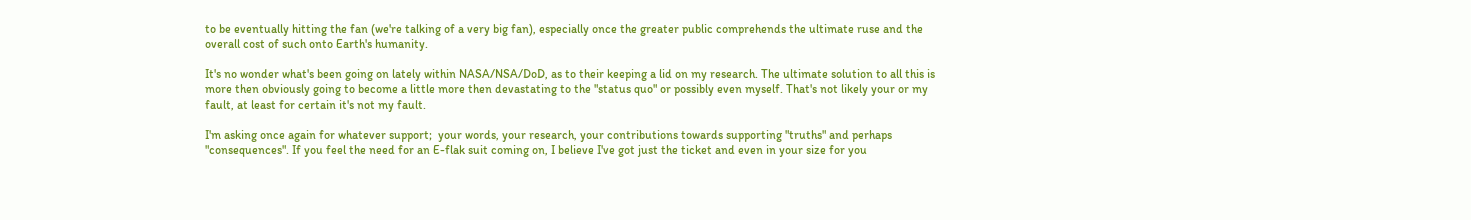to be eventually hitting the fan (we're talking of a very big fan), especially once the greater public comprehends the ultimate ruse and the overall cost of such onto Earth's humanity.

It's no wonder what's been going on lately within NASA/NSA/DoD, as to their keeping a lid on my research. The ultimate solution to all this is more then obviously going to become a little more then devastating to the "status quo" or possibly even myself. That's not likely your or my fault, at least for certain it's not my fault.

I'm asking once again for whatever support;  your words, your research, your contributions towards supporting "truths" and perhaps "consequences". If you feel the need for an E-flak suit coming on, I believe I've got just the ticket and even in your size for you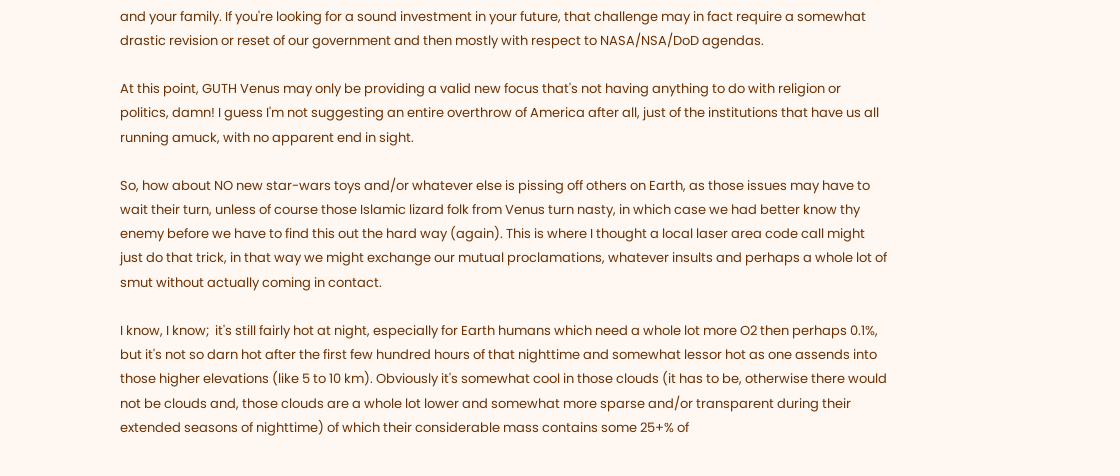and your family. If you're looking for a sound investment in your future, that challenge may in fact require a somewhat drastic revision or reset of our government and then mostly with respect to NASA/NSA/DoD agendas.

At this point, GUTH Venus may only be providing a valid new focus that's not having anything to do with religion or politics, damn! I guess I'm not suggesting an entire overthrow of America after all, just of the institutions that have us all running amuck, with no apparent end in sight.

So, how about NO new star-wars toys and/or whatever else is pissing off others on Earth, as those issues may have to wait their turn, unless of course those Islamic lizard folk from Venus turn nasty, in which case we had better know thy enemy before we have to find this out the hard way (again). This is where I thought a local laser area code call might just do that trick, in that way we might exchange our mutual proclamations, whatever insults and perhaps a whole lot of smut without actually coming in contact.

I know, I know;  it's still fairly hot at night, especially for Earth humans which need a whole lot more O2 then perhaps 0.1%, but it's not so darn hot after the first few hundred hours of that nighttime and somewhat lessor hot as one assends into those higher elevations (like 5 to 10 km). Obviously it's somewhat cool in those clouds (it has to be, otherwise there would not be clouds and, those clouds are a whole lot lower and somewhat more sparse and/or transparent during their extended seasons of nighttime) of which their considerable mass contains some 25+% of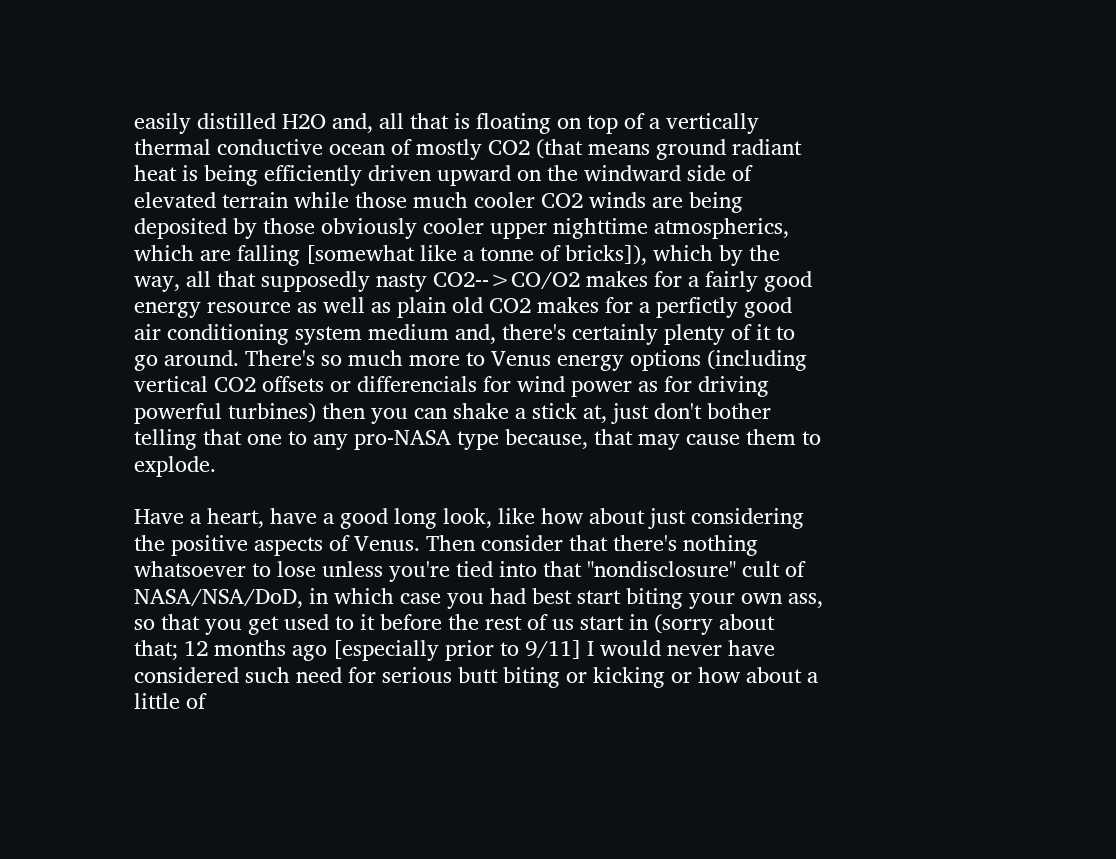easily distilled H2O and, all that is floating on top of a vertically thermal conductive ocean of mostly CO2 (that means ground radiant heat is being efficiently driven upward on the windward side of elevated terrain while those much cooler CO2 winds are being deposited by those obviously cooler upper nighttime atmospherics, which are falling [somewhat like a tonne of bricks]), which by the way, all that supposedly nasty CO2-->CO/O2 makes for a fairly good energy resource as well as plain old CO2 makes for a perfictly good air conditioning system medium and, there's certainly plenty of it to go around. There's so much more to Venus energy options (including vertical CO2 offsets or differencials for wind power as for driving powerful turbines) then you can shake a stick at, just don't bother telling that one to any pro-NASA type because, that may cause them to explode.

Have a heart, have a good long look, like how about just considering the positive aspects of Venus. Then consider that there's nothing whatsoever to lose unless you're tied into that "nondisclosure" cult of NASA/NSA/DoD, in which case you had best start biting your own ass, so that you get used to it before the rest of us start in (sorry about that; 12 months ago [especially prior to 9/11] I would never have considered such need for serious butt biting or kicking or how about a little of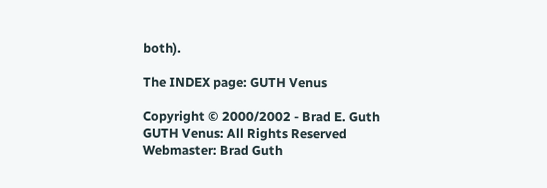both).

The INDEX page: GUTH Venus

Copyright © 2000/2002 - Brad E. Guth
GUTH Venus: All Rights Reserved
Webmaster: Brad Guth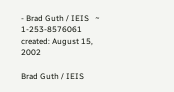- Brad Guth / IEIS   ~  1-253-8576061
created: August 15, 2002

Brad Guth / IEIS